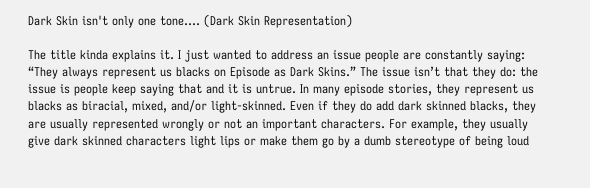Dark Skin isn't only one tone.... (Dark Skin Representation)

The title kinda explains it. I just wanted to address an issue people are constantly saying: “They always represent us blacks on Episode as Dark Skins.” The issue isn’t that they do: the issue is people keep saying that and it is untrue. In many episode stories, they represent us blacks as biracial, mixed, and/or light-skinned. Even if they do add dark skinned blacks, they are usually represented wrongly or not an important characters. For example, they usually give dark skinned characters light lips or make them go by a dumb stereotype of being loud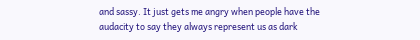and sassy. It just gets me angry when people have the audacity to say they always represent us as dark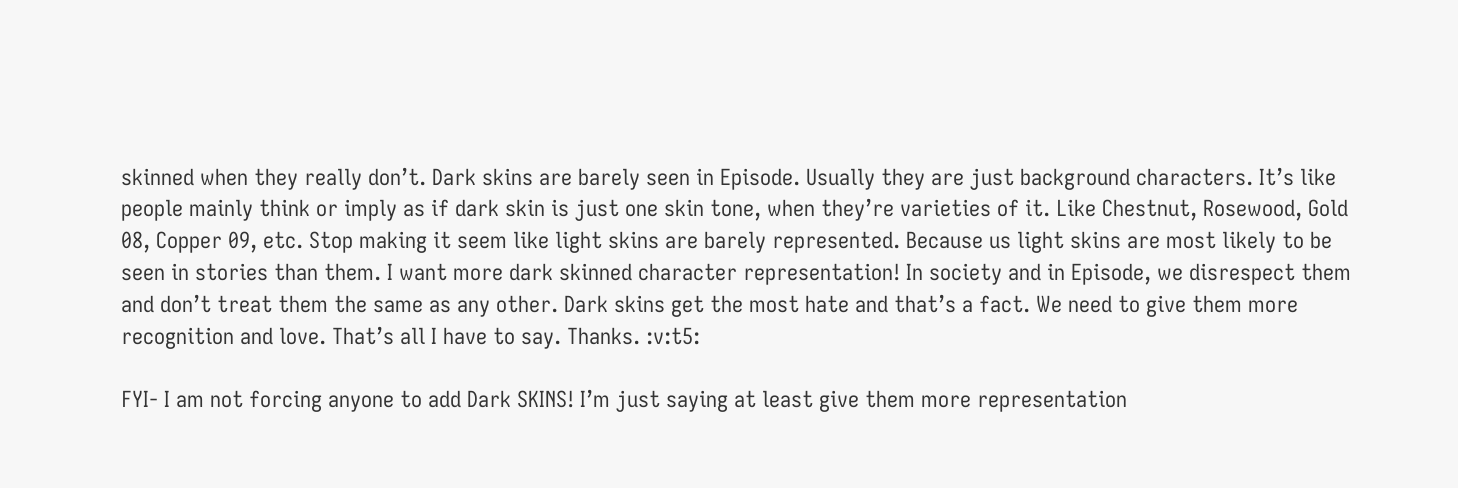skinned when they really don’t. Dark skins are barely seen in Episode. Usually they are just background characters. It’s like people mainly think or imply as if dark skin is just one skin tone, when they’re varieties of it. Like Chestnut, Rosewood, Gold 08, Copper 09, etc. Stop making it seem like light skins are barely represented. Because us light skins are most likely to be seen in stories than them. I want more dark skinned character representation! In society and in Episode, we disrespect them and don’t treat them the same as any other. Dark skins get the most hate and that’s a fact. We need to give them more recognition and love. That’s all I have to say. Thanks. :v:t5:

FYI- I am not forcing anyone to add Dark SKINS! I’m just saying at least give them more representation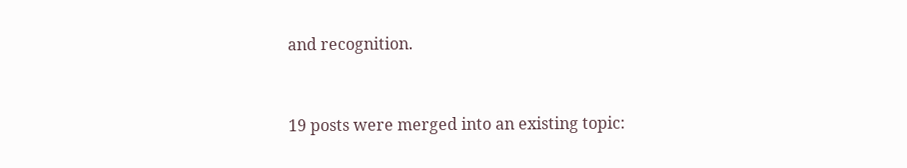and recognition.


19 posts were merged into an existing topic: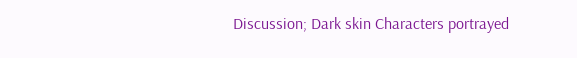Discussion; Dark skin Characters portrayed